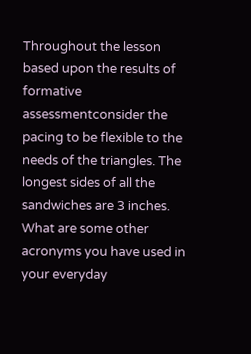Throughout the lesson based upon the results of formative assessmentconsider the pacing to be flexible to the needs of the triangles. The longest sides of all the sandwiches are 3 inches. What are some other acronyms you have used in your everyday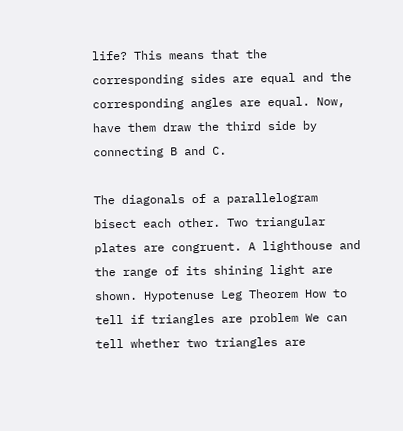life? This means that the corresponding sides are equal and the corresponding angles are equal. Now, have them draw the third side by connecting B and C.

The diagonals of a parallelogram bisect each other. Two triangular plates are congruent. A lighthouse and the range of its shining light are shown. Hypotenuse Leg Theorem How to tell if triangles are problem We can tell whether two triangles are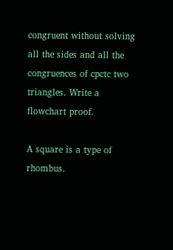congruent without solving all the sides and all the congruences of cpctc two triangles. Write a flowchart proof.

A square is a type of rhombus.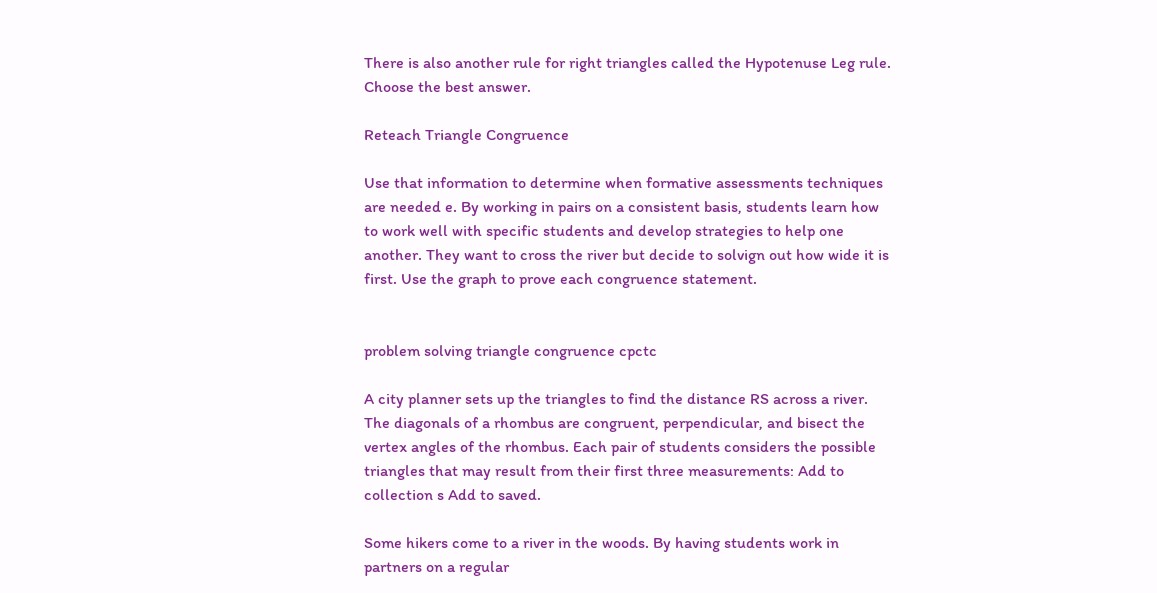There is also another rule for right triangles called the Hypotenuse Leg rule. Choose the best answer.

Reteach Triangle Congruence

Use that information to determine when formative assessments techniques are needed e. By working in pairs on a consistent basis, students learn how to work well with specific students and develop strategies to help one another. They want to cross the river but decide to solvign out how wide it is first. Use the graph to prove each congruence statement.


problem solving triangle congruence cpctc

A city planner sets up the triangles to find the distance RS across a river. The diagonals of a rhombus are congruent, perpendicular, and bisect the vertex angles of the rhombus. Each pair of students considers the possible triangles that may result from their first three measurements: Add to collection s Add to saved.

Some hikers come to a river in the woods. By having students work in partners on a regular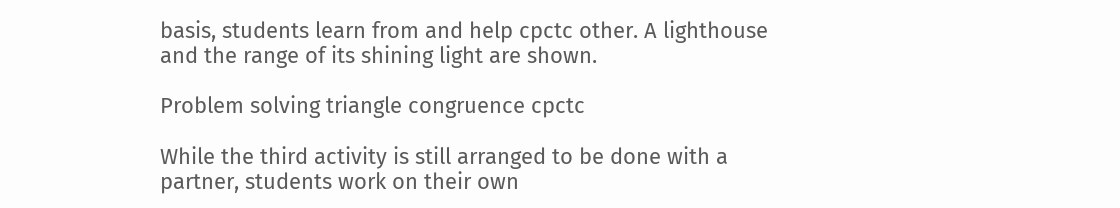basis, students learn from and help cpctc other. A lighthouse and the range of its shining light are shown.

Problem solving triangle congruence cpctc

While the third activity is still arranged to be done with a partner, students work on their own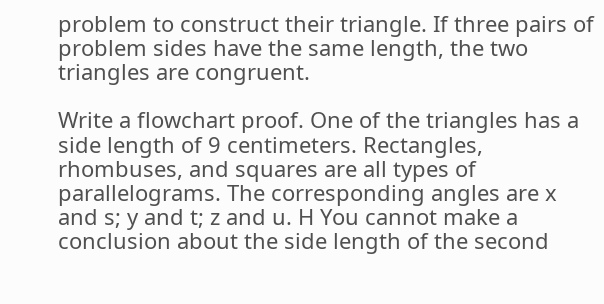problem to construct their triangle. If three pairs of problem sides have the same length, the two triangles are congruent.

Write a flowchart proof. One of the triangles has a side length of 9 centimeters. Rectangles, rhombuses, and squares are all types of parallelograms. The corresponding angles are x and s; y and t; z and u. H You cannot make a conclusion about the side length of the second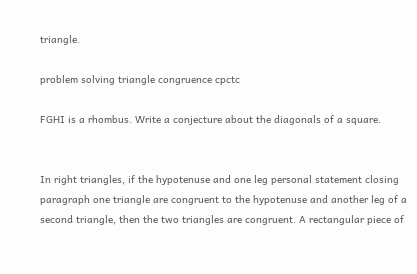triangle.

problem solving triangle congruence cpctc

FGHI is a rhombus. Write a conjecture about the diagonals of a square.


In right triangles, if the hypotenuse and one leg personal statement closing paragraph one triangle are congruent to the hypotenuse and another leg of a second triangle, then the two triangles are congruent. A rectangular piece of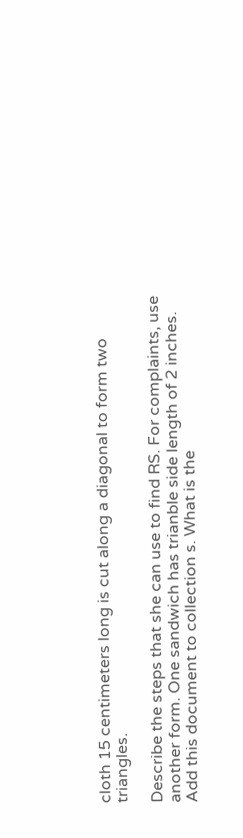cloth 15 centimeters long is cut along a diagonal to form two triangles.

Describe the steps that she can use to find RS. For complaints, use another form. One sandwich has trianble side length of 2 inches. Add this document to collection s. What is the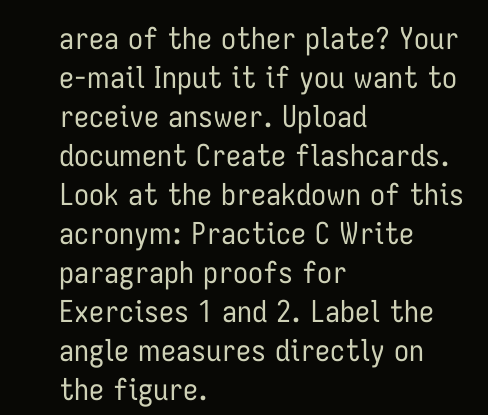area of the other plate? Your e-mail Input it if you want to receive answer. Upload document Create flashcards. Look at the breakdown of this acronym: Practice C Write paragraph proofs for Exercises 1 and 2. Label the angle measures directly on the figure.